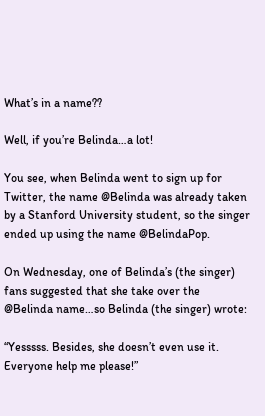What’s in a name??

Well, if you’re Belinda…a lot!

You see, when Belinda went to sign up for Twitter, the name @Belinda was already taken by a Stanford University student, so the singer ended up using the name @BelindaPop.

On Wednesday, one of Belinda’s (the singer) fans suggested that she take over the @Belinda name…so Belinda (the singer) wrote:

“Yesssss. Besides, she doesn’t even use it. Everyone help me please!”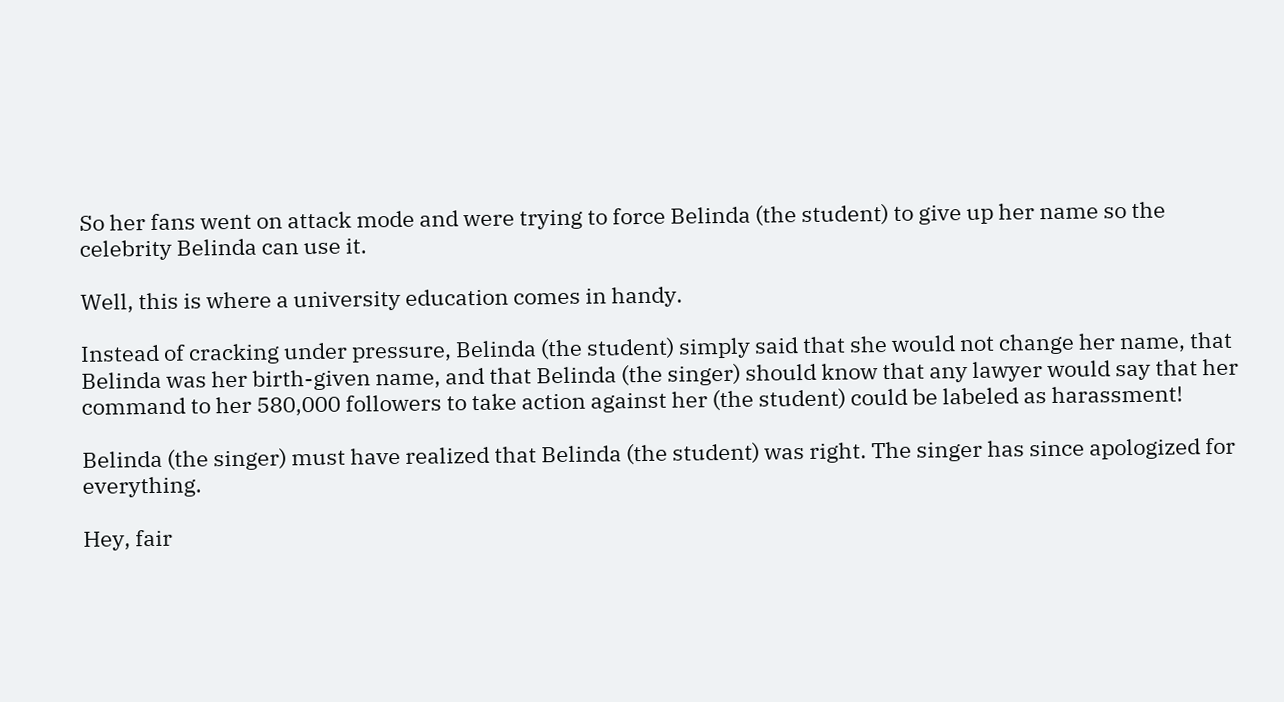So her fans went on attack mode and were trying to force Belinda (the student) to give up her name so the celebrity Belinda can use it.

Well, this is where a university education comes in handy.

Instead of cracking under pressure, Belinda (the student) simply said that she would not change her name, that Belinda was her birth-given name, and that Belinda (the singer) should know that any lawyer would say that her command to her 580,000 followers to take action against her (the student) could be labeled as harassment!

Belinda (the singer) must have realized that Belinda (the student) was right. The singer has since apologized for everything.

Hey, fair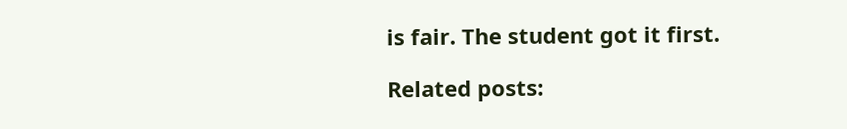is fair. The student got it first.

Related posts: